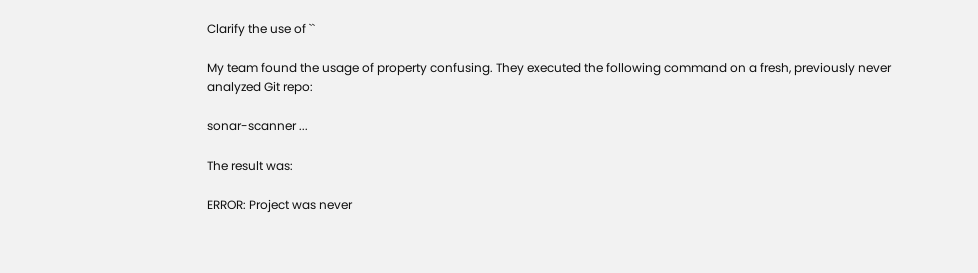Clarify the use of ``

My team found the usage of property confusing. They executed the following command on a fresh, previously never analyzed Git repo:

sonar-scanner ...

The result was:

ERROR: Project was never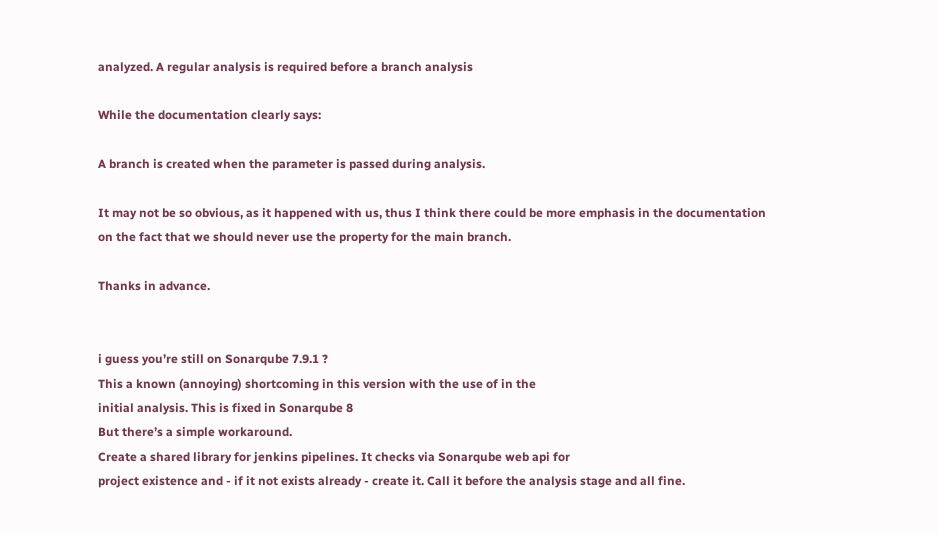analyzed. A regular analysis is required before a branch analysis

While the documentation clearly says:

A branch is created when the parameter is passed during analysis.

It may not be so obvious, as it happened with us, thus I think there could be more emphasis in the documentation on the fact that we should never use the property for the main branch.

Thanks in advance.


i guess you’re still on Sonarqube 7.9.1 ?
This a known (annoying) shortcoming in this version with the use of in the
initial analysis. This is fixed in Sonarqube 8
But there’s a simple workaround.
Create a shared library for jenkins pipelines. It checks via Sonarqube web api for
project existence and - if it not exists already - create it. Call it before the analysis stage and all fine.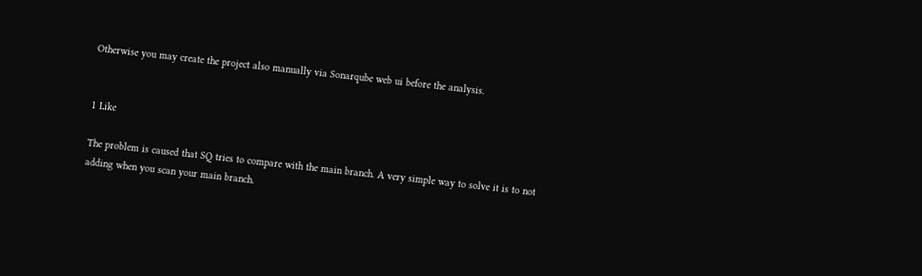Otherwise you may create the project also manually via Sonarqube web ui before the analysis.


1 Like

The problem is caused that SQ tries to compare with the main branch. A very simple way to solve it is to not adding when you scan your main branch.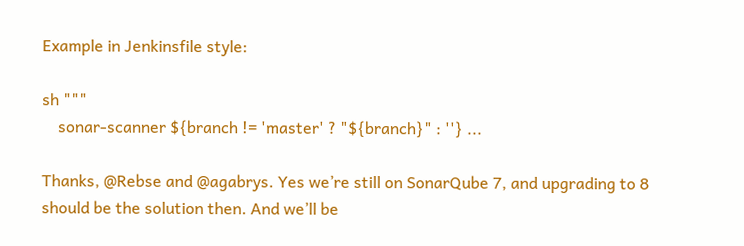Example in Jenkinsfile style:

sh """
    sonar-scanner ${branch != 'master' ? "${branch}" : ''} ...

Thanks, @Rebse and @agabrys. Yes we’re still on SonarQube 7, and upgrading to 8 should be the solution then. And we’ll be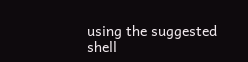using the suggested shell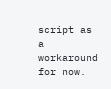script as a workaround for now.